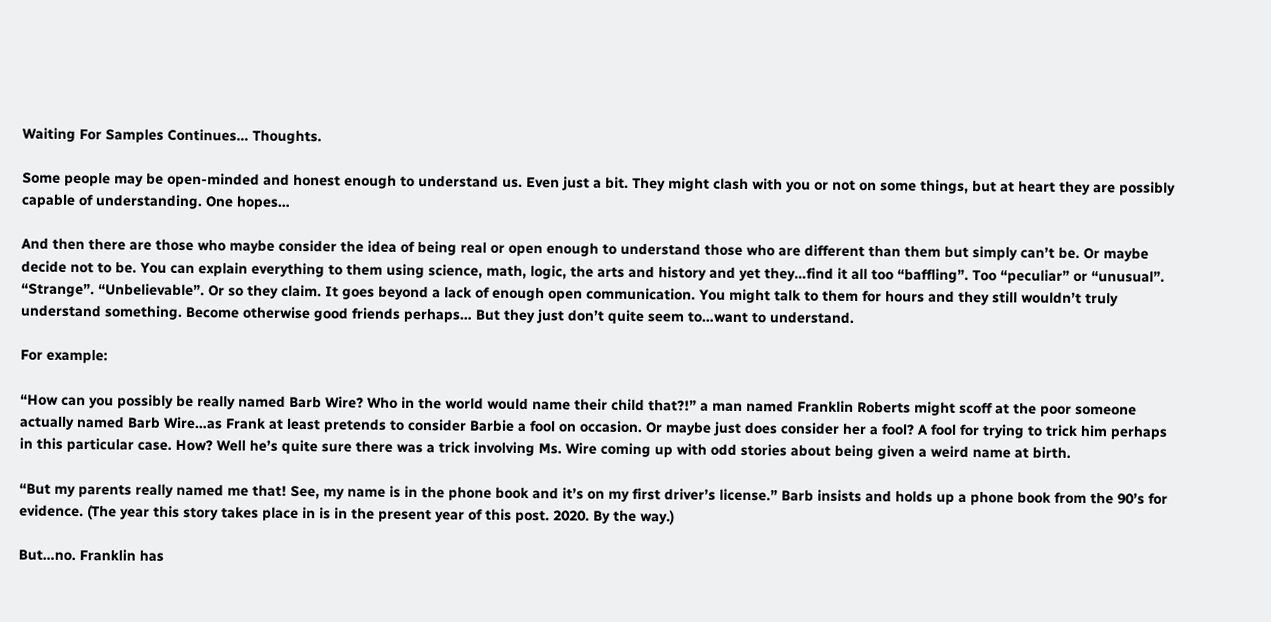Waiting For Samples Continues… Thoughts.

Some people may be open-minded and honest enough to understand us. Even just a bit. They might clash with you or not on some things, but at heart they are possibly capable of understanding. One hopes…

And then there are those who maybe consider the idea of being real or open enough to understand those who are different than them but simply can’t be. Or maybe decide not to be. You can explain everything to them using science, math, logic, the arts and history and yet they…find it all too “baffling”. Too “peculiar” or “unusual”. “Strange”. “Unbelievable”. Or so they claim. It goes beyond a lack of enough open communication. You might talk to them for hours and they still wouldn’t truly understand something. Become otherwise good friends perhaps… But they just don’t quite seem to…want to understand.

For example:

“How can you possibly be really named Barb Wire? Who in the world would name their child that?!” a man named Franklin Roberts might scoff at the poor someone actually named Barb Wire…as Frank at least pretends to consider Barbie a fool on occasion. Or maybe just does consider her a fool? A fool for trying to trick him perhaps in this particular case. How? Well he’s quite sure there was a trick involving Ms. Wire coming up with odd stories about being given a weird name at birth.

“But my parents really named me that! See, my name is in the phone book and it’s on my first driver’s license.” Barb insists and holds up a phone book from the 90’s for evidence. (The year this story takes place in is in the present year of this post. 2020. By the way.)

But…no. Franklin has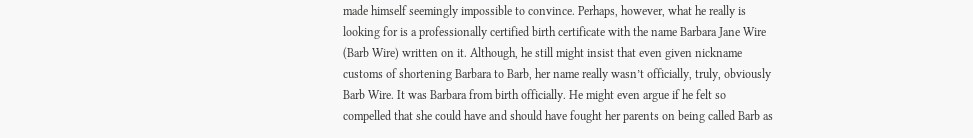made himself seemingly impossible to convince. Perhaps, however, what he really is looking for is a professionally certified birth certificate with the name Barbara Jane Wire (Barb Wire) written on it. Although, he still might insist that even given nickname customs of shortening Barbara to Barb, her name really wasn’t officially, truly, obviously Barb Wire. It was Barbara from birth officially. He might even argue if he felt so compelled that she could have and should have fought her parents on being called Barb as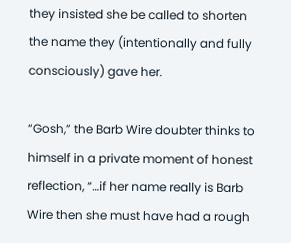they insisted she be called to shorten the name they (intentionally and fully consciously) gave her.

“Gosh,” the Barb Wire doubter thinks to himself in a private moment of honest reflection, “…if her name really is Barb Wire then she must have had a rough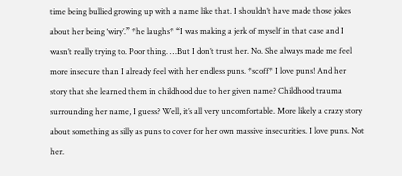time being bullied growing up with a name like that. I shouldn’t have made those jokes about her being ‘wiry’.” *he laughs* “I was making a jerk of myself in that case and I wasn’t really trying to. Poor thing. …But I don’t trust her. No. She always made me feel more insecure than I already feel with her endless puns. *scoff* I love puns! And her story that she learned them in childhood due to her given name? Childhood trauma surrounding her name, I guess? Well, it’s all very uncomfortable. More likely a crazy story about something as silly as puns to cover for her own massive insecurities. I love puns. Not her.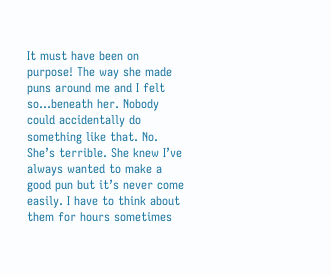It must have been on purpose! The way she made puns around me and I felt so…beneath her. Nobody could accidentally do something like that. No. She’s terrible. She knew I’ve always wanted to make a good pun but it’s never come easily. I have to think about them for hours sometimes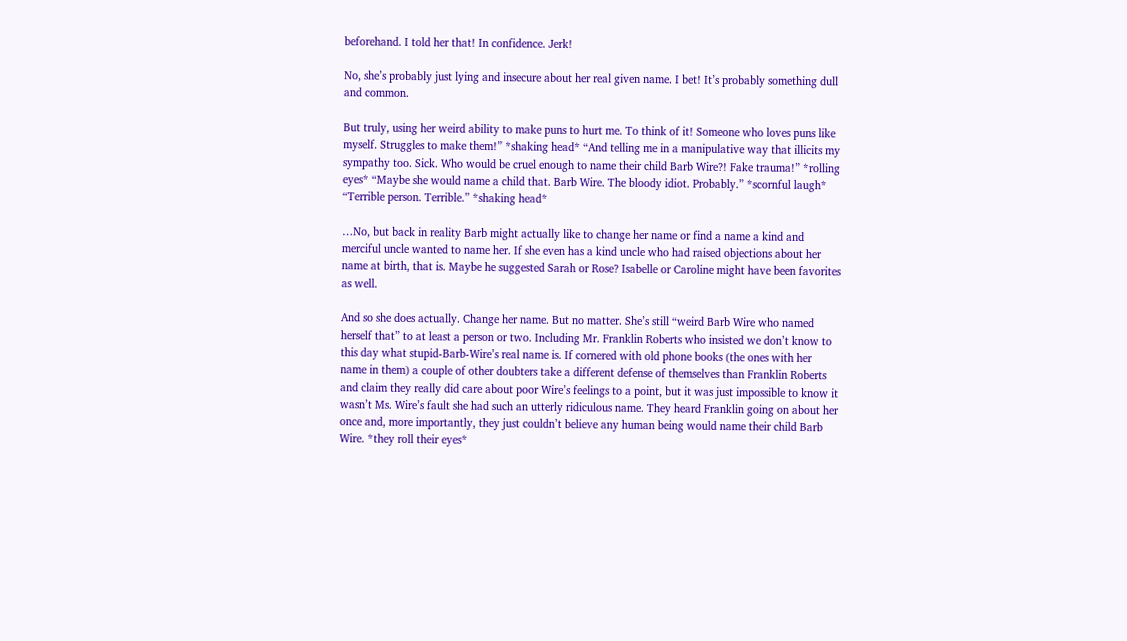beforehand. I told her that! In confidence. Jerk!

No, she’s probably just lying and insecure about her real given name. I bet! It’s probably something dull and common.

But truly, using her weird ability to make puns to hurt me. To think of it! Someone who loves puns like myself. Struggles to make them!” *shaking head* “And telling me in a manipulative way that illicits my sympathy too. Sick. Who would be cruel enough to name their child Barb Wire?! Fake trauma!” *rolling eyes* “Maybe she would name a child that. Barb Wire. The bloody idiot. Probably.” *scornful laugh* “Terrible person. Terrible.” *shaking head*

…No, but back in reality Barb might actually like to change her name or find a name a kind and merciful uncle wanted to name her. If she even has a kind uncle who had raised objections about her name at birth, that is. Maybe he suggested Sarah or Rose? Isabelle or Caroline might have been favorites as well.

And so she does actually. Change her name. But no matter. She’s still “weird Barb Wire who named herself that” to at least a person or two. Including Mr. Franklin Roberts who insisted we don’t know to this day what stupid-Barb-Wire’s real name is. If cornered with old phone books (the ones with her name in them) a couple of other doubters take a different defense of themselves than Franklin Roberts and claim they really did care about poor Wire’s feelings to a point, but it was just impossible to know it wasn’t Ms. Wire’s fault she had such an utterly ridiculous name. They heard Franklin going on about her once and, more importantly, they just couldn’t believe any human being would name their child Barb Wire. *they roll their eyes*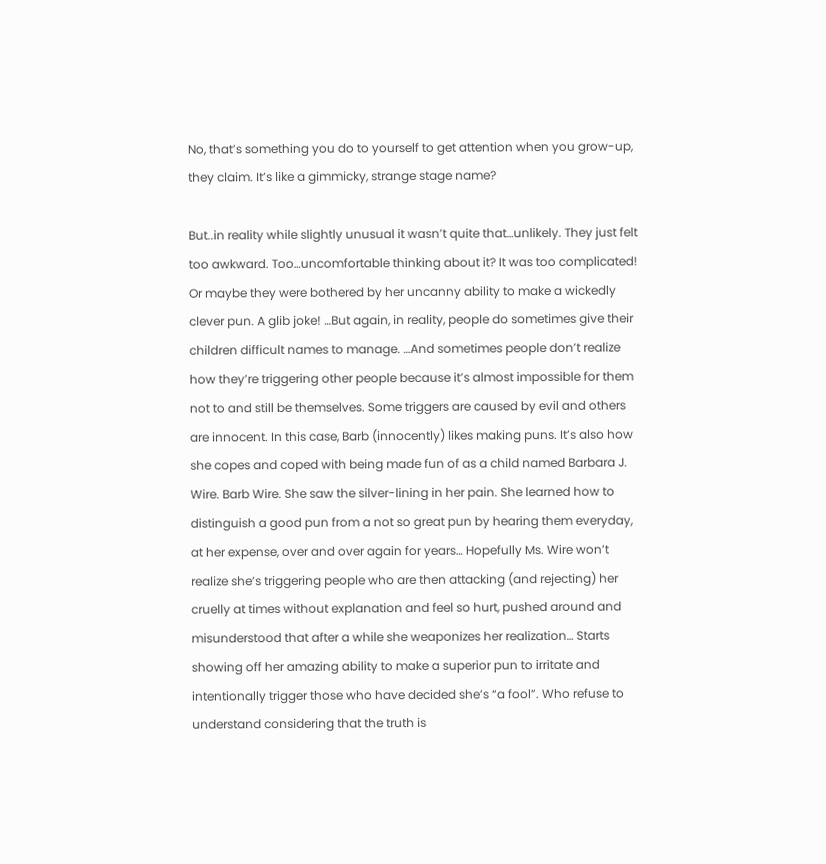No, that’s something you do to yourself to get attention when you grow-up, they claim. It’s like a gimmicky, strange stage name?

But..in reality while slightly unusual it wasn’t quite that…unlikely. They just felt too awkward. Too…uncomfortable thinking about it? It was too complicated! Or maybe they were bothered by her uncanny ability to make a wickedly clever pun. A glib joke! …But again, in reality, people do sometimes give their children difficult names to manage. …And sometimes people don’t realize how they’re triggering other people because it’s almost impossible for them not to and still be themselves. Some triggers are caused by evil and others are innocent. In this case, Barb (innocently) likes making puns. It’s also how she copes and coped with being made fun of as a child named Barbara J. Wire. Barb Wire. She saw the silver-lining in her pain. She learned how to distinguish a good pun from a not so great pun by hearing them everyday, at her expense, over and over again for years… Hopefully Ms. Wire won’t realize she’s triggering people who are then attacking (and rejecting) her cruelly at times without explanation and feel so hurt, pushed around and misunderstood that after a while she weaponizes her realization… Starts showing off her amazing ability to make a superior pun to irritate and intentionally trigger those who have decided she’s “a fool”. Who refuse to understand considering that the truth is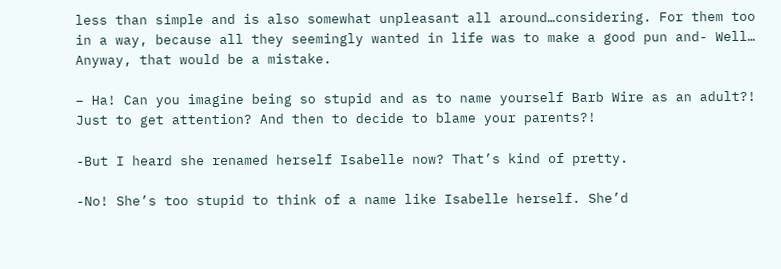less than simple and is also somewhat unpleasant all around…considering. For them too in a way, because all they seemingly wanted in life was to make a good pun and- Well… Anyway, that would be a mistake.

– Ha! Can you imagine being so stupid and as to name yourself Barb Wire as an adult?! Just to get attention? And then to decide to blame your parents?!

-But I heard she renamed herself Isabelle now? That’s kind of pretty.

-No! She’s too stupid to think of a name like Isabelle herself. She’d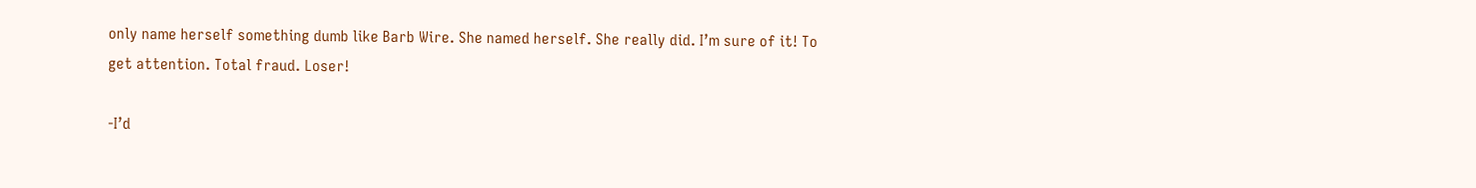only name herself something dumb like Barb Wire. She named herself. She really did. I’m sure of it! To get attention. Total fraud. Loser!

-I’d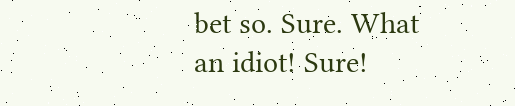bet so. Sure. What an idiot! Sure!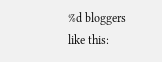%d bloggers like this: